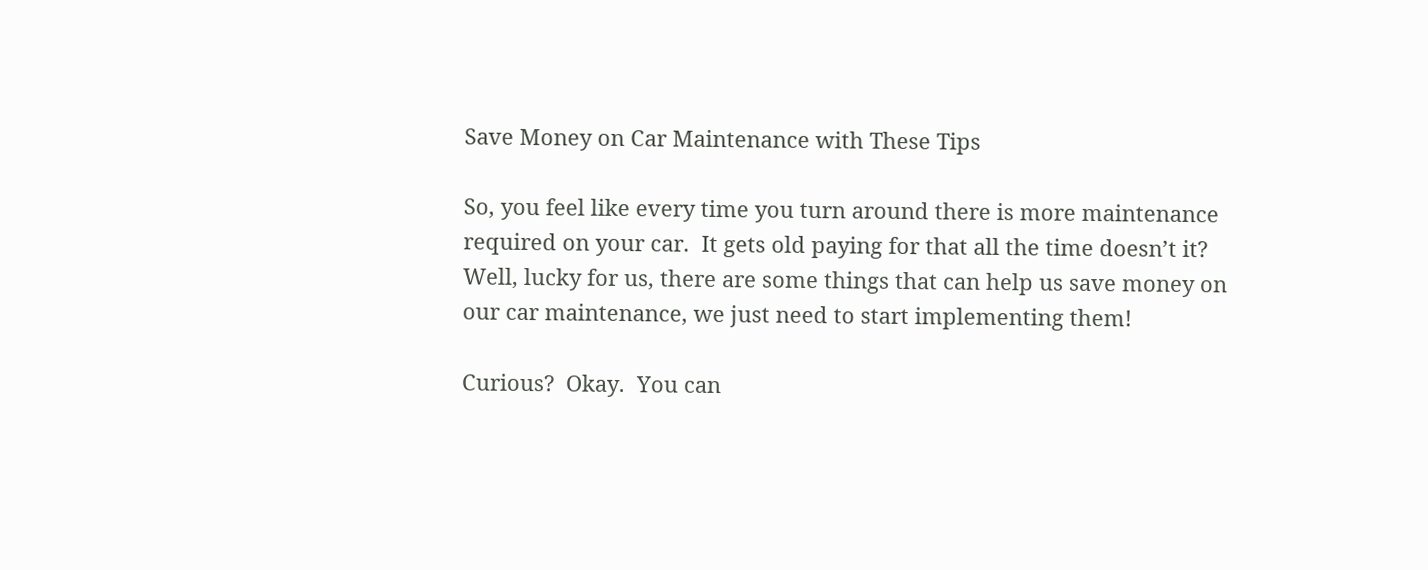Save Money on Car Maintenance with These Tips

So, you feel like every time you turn around there is more maintenance required on your car.  It gets old paying for that all the time doesn’t it?  Well, lucky for us, there are some things that can help us save money on our car maintenance, we just need to start implementing them!

Curious?  Okay.  You can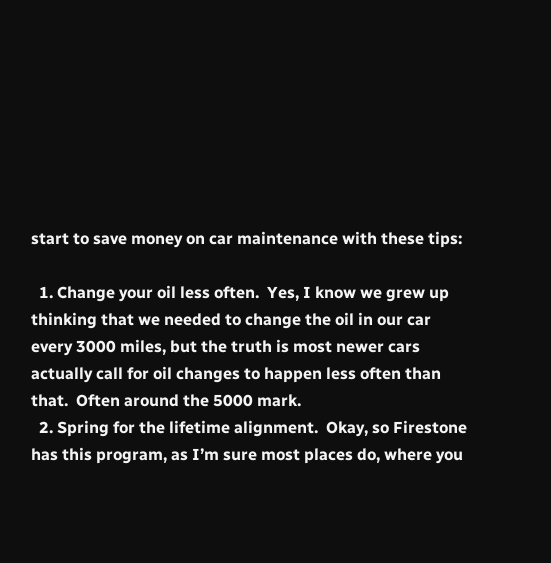start to save money on car maintenance with these tips:

  1. Change your oil less often.  Yes, I know we grew up thinking that we needed to change the oil in our car every 3000 miles, but the truth is most newer cars actually call for oil changes to happen less often than that.  Often around the 5000 mark.
  2. Spring for the lifetime alignment.  Okay, so Firestone has this program, as I’m sure most places do, where you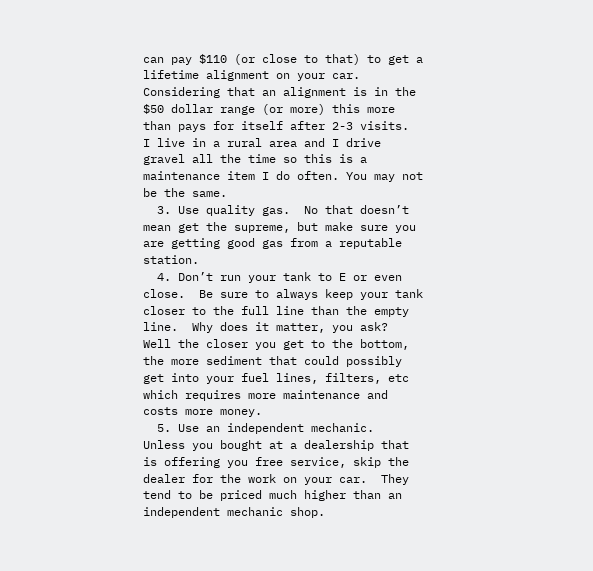can pay $110 (or close to that) to get a lifetime alignment on your car.  Considering that an alignment is in the $50 dollar range (or more) this more than pays for itself after 2-3 visits.  I live in a rural area and I drive gravel all the time so this is a maintenance item I do often. You may not be the same.
  3. Use quality gas.  No that doesn’t mean get the supreme, but make sure you are getting good gas from a reputable station.
  4. Don’t run your tank to E or even close.  Be sure to always keep your tank closer to the full line than the empty line.  Why does it matter, you ask?  Well the closer you get to the bottom, the more sediment that could possibly get into your fuel lines, filters, etc which requires more maintenance and costs more money.
  5. Use an independent mechanic.  Unless you bought at a dealership that is offering you free service, skip the dealer for the work on your car.  They tend to be priced much higher than an independent mechanic shop.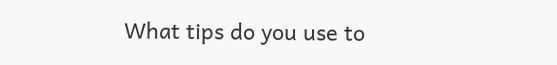What tips do you use to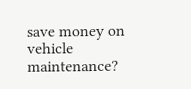save money on vehicle maintenance?